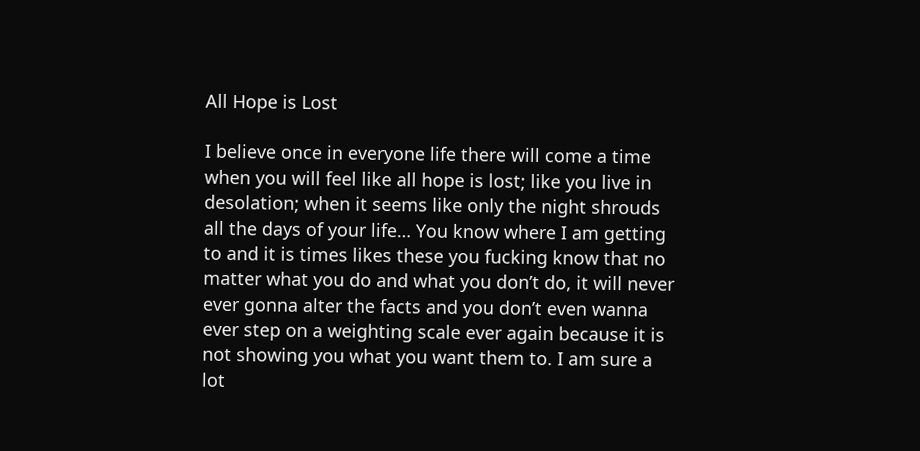All Hope is Lost

I believe once in everyone life there will come a time when you will feel like all hope is lost; like you live in desolation; when it seems like only the night shrouds all the days of your life… You know where I am getting to and it is times likes these you fucking know that no matter what you do and what you don’t do, it will never ever gonna alter the facts and you don’t even wanna ever step on a weighting scale ever again because it is not showing you what you want them to. I am sure a lot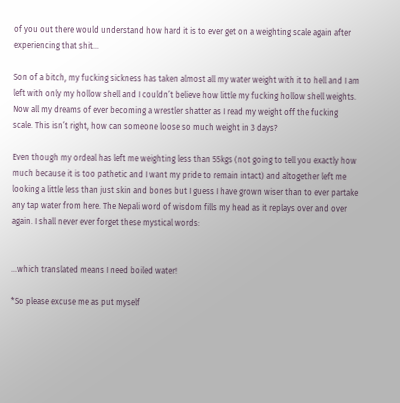of you out there would understand how hard it is to ever get on a weighting scale again after experiencing that shit...

Son of a bitch, my fucking sickness has taken almost all my water weight with it to hell and I am left with only my hollow shell and I couldn’t believe how little my fucking hollow shell weights. Now all my dreams of ever becoming a wrestler shatter as I read my weight off the fucking scale. This isn’t right, how can someone loose so much weight in 3 days?

Even though my ordeal has left me weighting less than 55kgs (not going to tell you exactly how much because it is too pathetic and I want my pride to remain intact) and altogether left me looking a little less than just skin and bones but I guess I have grown wiser than to ever partake any tap water from here. The Nepali word of wisdom fills my head as it replays over and over again. I shall never ever forget these mystical words:


…which translated means I need boiled water!

*So please excuse me as put myself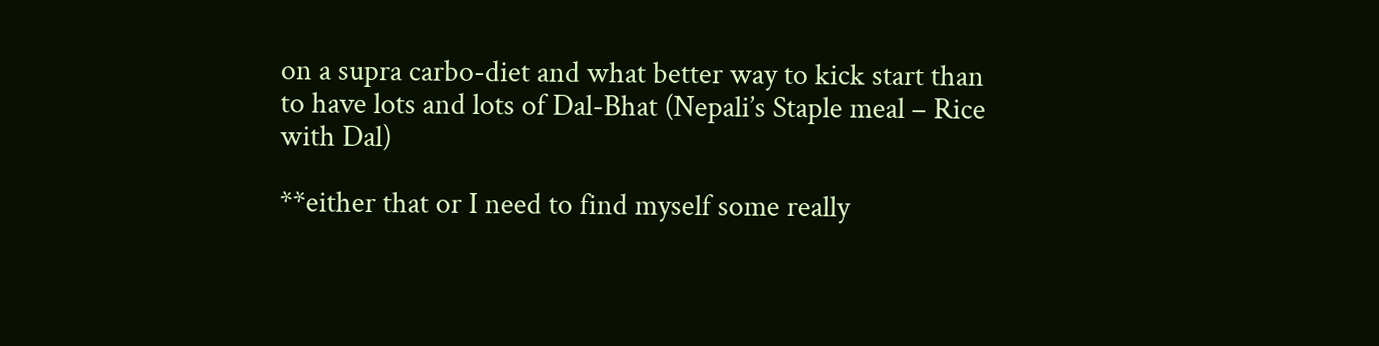on a supra carbo-diet and what better way to kick start than to have lots and lots of Dal-Bhat (Nepali’s Staple meal – Rice with Dal)

**either that or I need to find myself some really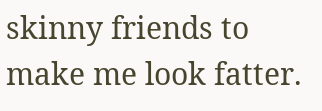skinny friends to make me look fatter.